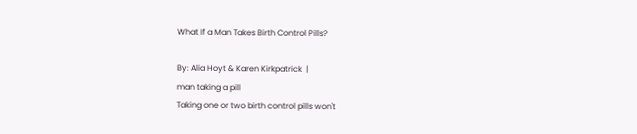What If a Man Takes Birth Control Pills?

By: Alia Hoyt & Karen Kirkpatrick  |
man taking a pill
Taking one or two birth control pills won't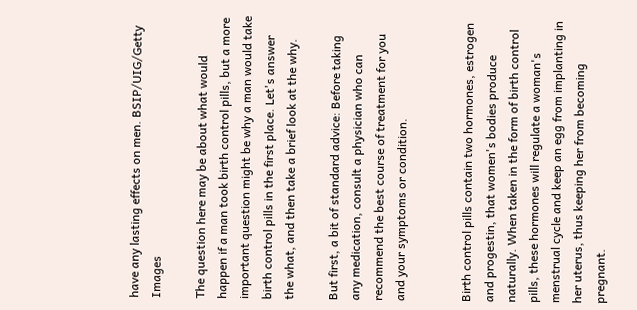have any lasting effects on men. BSIP/UIG/Getty Images

The question here may be about what would happen if a man took birth control pills, but a more important question might be why a man would take birth control pills in the first place. Let's answer the what, and then take a brief look at the why.

But first, a bit of standard advice: Before taking any medication, consult a physician who can recommend the best course of treatment for you and your symptoms or condition.


Birth control pills contain two hormones, estrogen and progestin, that women's bodies produce naturally. When taken in the form of birth control pills, these hormones will regulate a woman's menstrual cycle and keep an egg from implanting in her uterus, thus keeping her from becoming pregnant.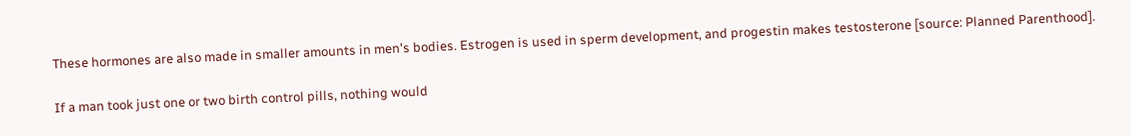These hormones are also made in smaller amounts in men's bodies. Estrogen is used in sperm development, and progestin makes testosterone [source: Planned Parenthood].

If a man took just one or two birth control pills, nothing would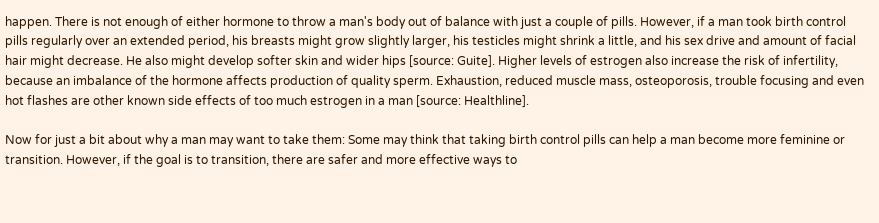happen. There is not enough of either hormone to throw a man's body out of balance with just a couple of pills. However, if a man took birth control pills regularly over an extended period, his breasts might grow slightly larger, his testicles might shrink a little, and his sex drive and amount of facial hair might decrease. He also might develop softer skin and wider hips [source: Guite]. Higher levels of estrogen also increase the risk of infertility, because an imbalance of the hormone affects production of quality sperm. Exhaustion, reduced muscle mass, osteoporosis, trouble focusing and even hot flashes are other known side effects of too much estrogen in a man [source: Healthline].

Now for just a bit about why a man may want to take them: Some may think that taking birth control pills can help a man become more feminine or transition. However, if the goal is to transition, there are safer and more effective ways to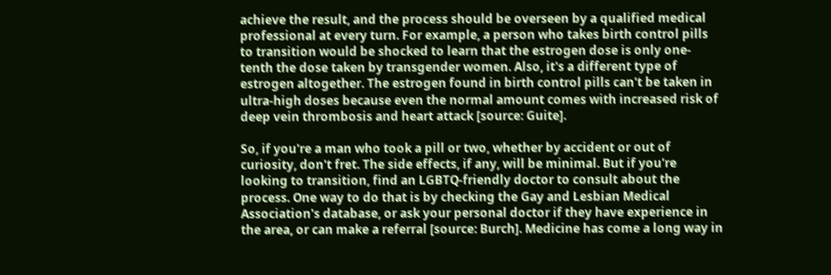achieve the result, and the process should be overseen by a qualified medical professional at every turn. For example, a person who takes birth control pills to transition would be shocked to learn that the estrogen dose is only one-tenth the dose taken by transgender women. Also, it's a different type of estrogen altogether. The estrogen found in birth control pills can't be taken in ultra-high doses because even the normal amount comes with increased risk of deep vein thrombosis and heart attack [source: Guite].

So, if you're a man who took a pill or two, whether by accident or out of curiosity, don't fret. The side effects, if any, will be minimal. But if you're looking to transition, find an LGBTQ-friendly doctor to consult about the process. One way to do that is by checking the Gay and Lesbian Medical Association's database, or ask your personal doctor if they have experience in the area, or can make a referral [source: Burch]. Medicine has come a long way in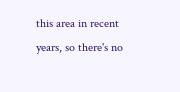this area in recent years, so there's no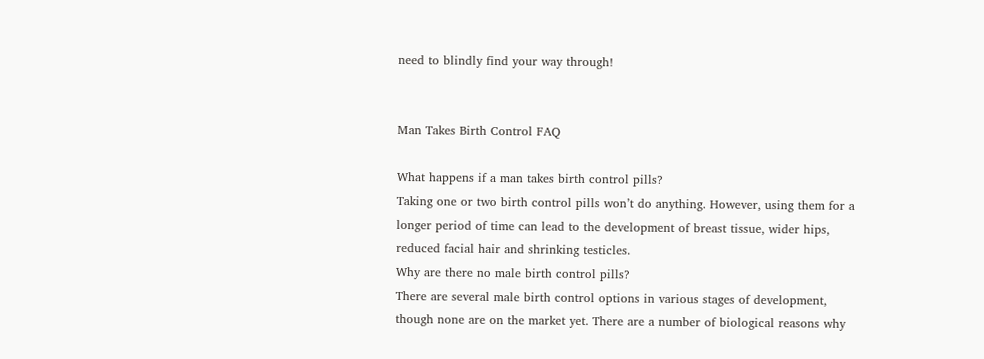need to blindly find your way through!


Man Takes Birth Control FAQ

What happens if a man takes birth control pills?
Taking one or two birth control pills won’t do anything. However, using them for a longer period of time can lead to the development of breast tissue, wider hips, reduced facial hair and shrinking testicles.
Why are there no male birth control pills?
There are several male birth control options in various stages of development, though none are on the market yet. There are a number of biological reasons why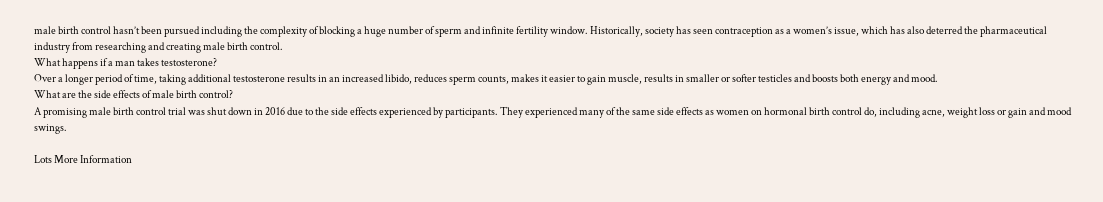male birth control hasn’t been pursued including the complexity of blocking a huge number of sperm and infinite fertility window. Historically, society has seen contraception as a women’s issue, which has also deterred the pharmaceutical industry from researching and creating male birth control.
What happens if a man takes testosterone?
Over a longer period of time, taking additional testosterone results in an increased libido, reduces sperm counts, makes it easier to gain muscle, results in smaller or softer testicles and boosts both energy and mood.
What are the side effects of male birth control?
A promising male birth control trial was shut down in 2016 due to the side effects experienced by participants. They experienced many of the same side effects as women on hormonal birth control do, including acne, weight loss or gain and mood swings.

Lots More Information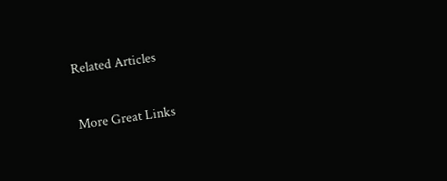Related Articles

More Great Links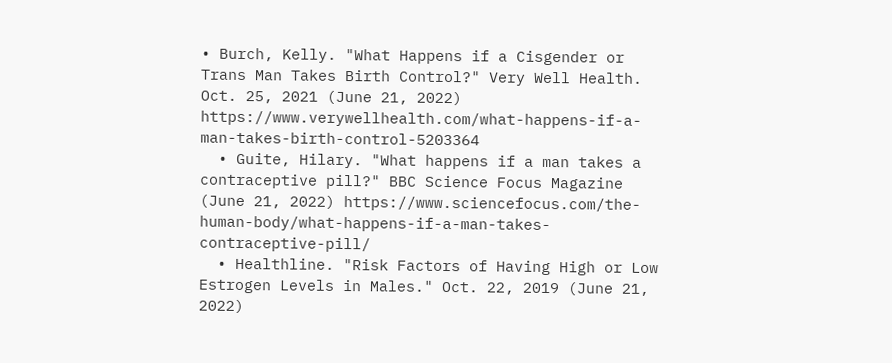• Burch, Kelly. "What Happens if a Cisgender or Trans Man Takes Birth Control?" Very Well Health. Oct. 25, 2021 (June 21, 2022) https://www.verywellhealth.com/what-happens-if-a-man-takes-birth-control-5203364
  • Guite, Hilary. "What happens if a man takes a contraceptive pill?" BBC Science Focus Magazine (June 21, 2022) https://www.sciencefocus.com/the-human-body/what-happens-if-a-man-takes-contraceptive-pill/
  • Healthline. "Risk Factors of Having High or Low Estrogen Levels in Males." Oct. 22, 2019 (June 21, 2022)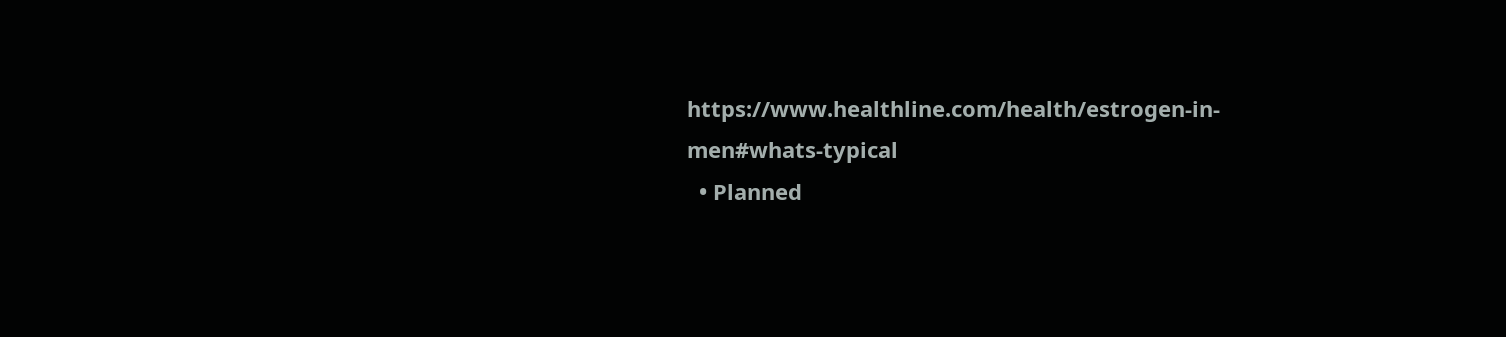https://www.healthline.com/health/estrogen-in-men#whats-typical
  • Planned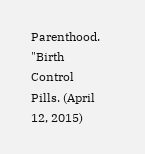Parenthood. "Birth Control Pills. (April 12, 2015)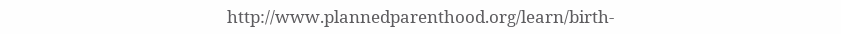http://www.plannedparenthood.org/learn/birth-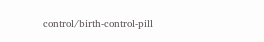control/birth-control-pill